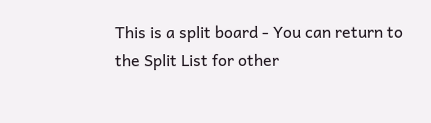This is a split board - You can return to the Split List for other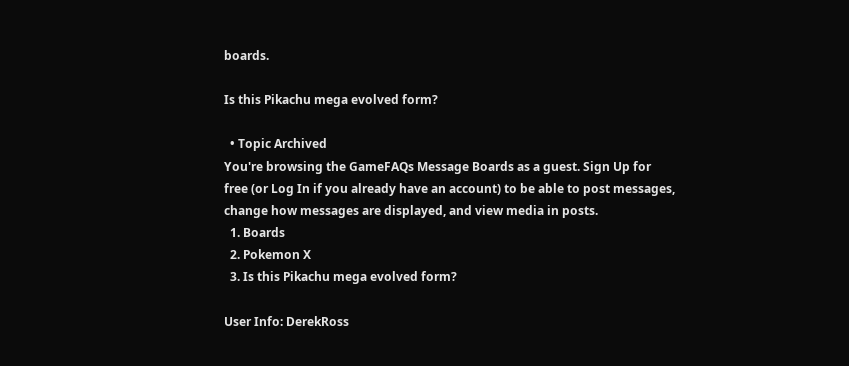boards.

Is this Pikachu mega evolved form?

  • Topic Archived
You're browsing the GameFAQs Message Boards as a guest. Sign Up for free (or Log In if you already have an account) to be able to post messages, change how messages are displayed, and view media in posts.
  1. Boards
  2. Pokemon X
  3. Is this Pikachu mega evolved form?

User Info: DerekRoss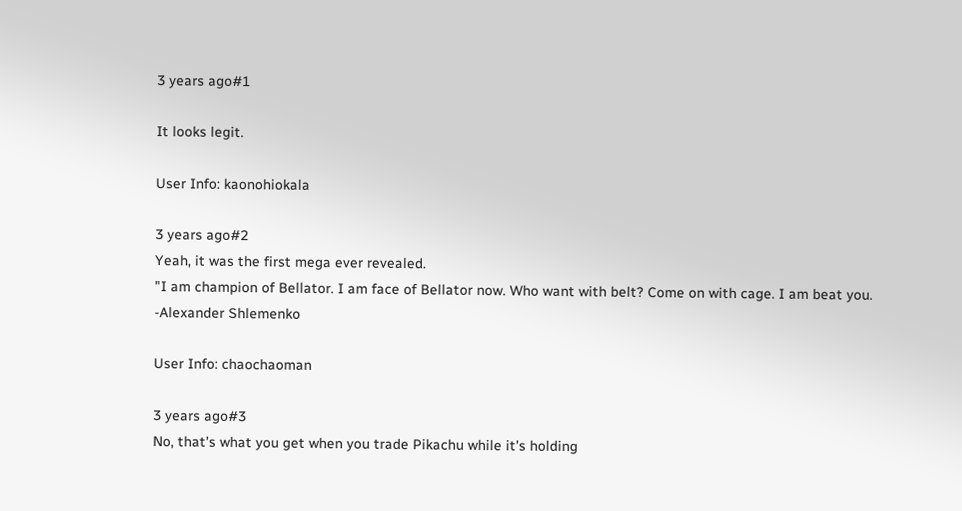3 years ago#1

It looks legit.

User Info: kaonohiokala

3 years ago#2
Yeah, it was the first mega ever revealed.
"I am champion of Bellator. I am face of Bellator now. Who want with belt? Come on with cage. I am beat you. -Alexander Shlemenko

User Info: chaochaoman

3 years ago#3
No, that's what you get when you trade Pikachu while it's holding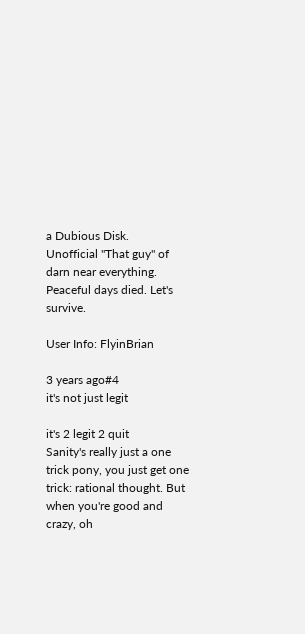a Dubious Disk.
Unofficial "That guy" of darn near everything.
Peaceful days died. Let's survive.

User Info: FlyinBrian

3 years ago#4
it's not just legit

it's 2 legit 2 quit
Sanity's really just a one trick pony, you just get one trick: rational thought. But when you're good and crazy, oh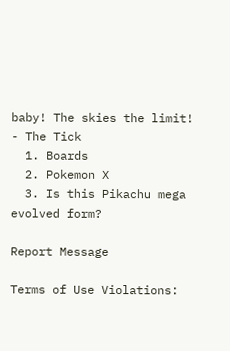baby! The skies the limit! - The Tick
  1. Boards
  2. Pokemon X
  3. Is this Pikachu mega evolved form?

Report Message

Terms of Use Violations: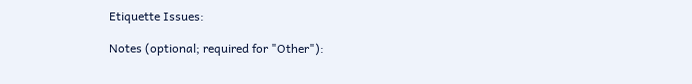Etiquette Issues:

Notes (optional; required for "Other"):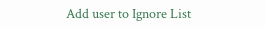Add user to Ignore List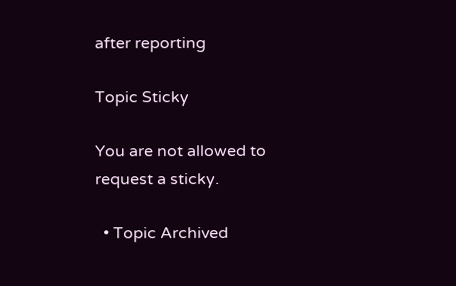after reporting

Topic Sticky

You are not allowed to request a sticky.

  • Topic Archived